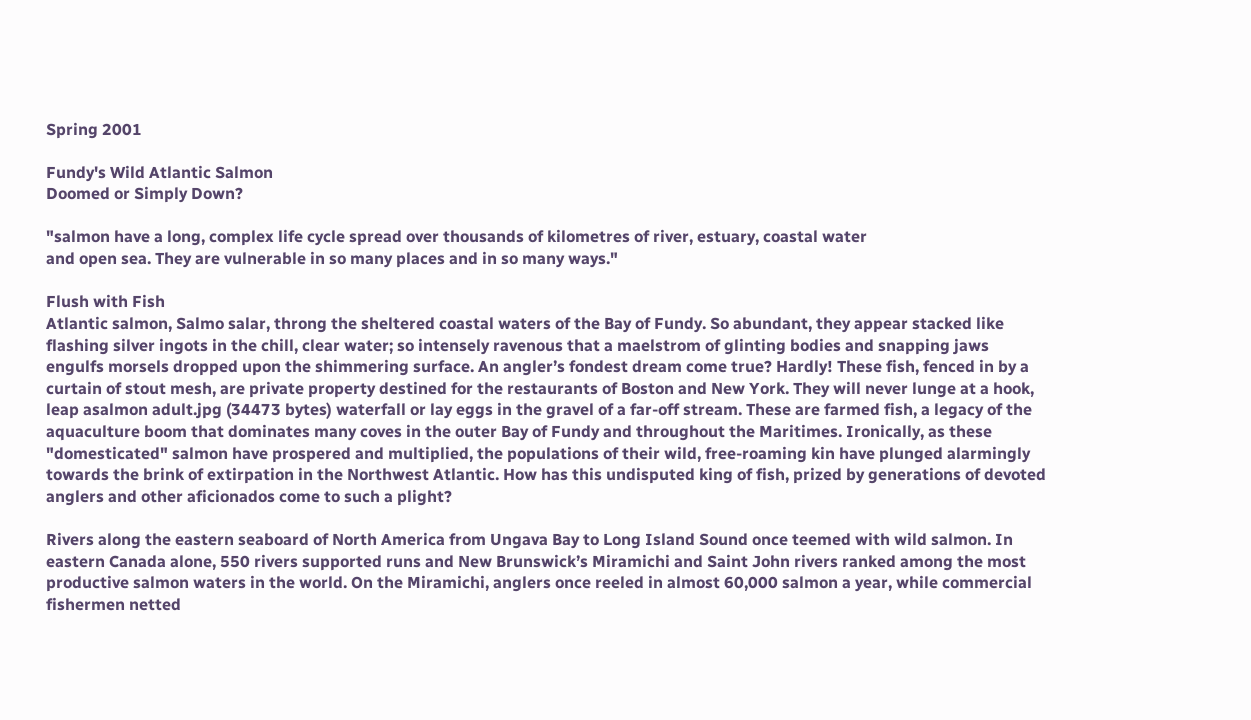Spring 2001

Fundy's Wild Atlantic Salmon
Doomed or Simply Down?

"salmon have a long, complex life cycle spread over thousands of kilometres of river, estuary, coastal water
and open sea. They are vulnerable in so many places and in so many ways."

Flush with Fish
Atlantic salmon, Salmo salar, throng the sheltered coastal waters of the Bay of Fundy. So abundant, they appear stacked like flashing silver ingots in the chill, clear water; so intensely ravenous that a maelstrom of glinting bodies and snapping jaws engulfs morsels dropped upon the shimmering surface. An angler’s fondest dream come true? Hardly! These fish, fenced in by a curtain of stout mesh, are private property destined for the restaurants of Boston and New York. They will never lunge at a hook, leap asalmon adult.jpg (34473 bytes) waterfall or lay eggs in the gravel of a far-off stream. These are farmed fish, a legacy of the aquaculture boom that dominates many coves in the outer Bay of Fundy and throughout the Maritimes. Ironically, as these "domesticated" salmon have prospered and multiplied, the populations of their wild, free-roaming kin have plunged alarmingly towards the brink of extirpation in the Northwest Atlantic. How has this undisputed king of fish, prized by generations of devoted anglers and other aficionados come to such a plight?

Rivers along the eastern seaboard of North America from Ungava Bay to Long Island Sound once teemed with wild salmon. In eastern Canada alone, 550 rivers supported runs and New Brunswick’s Miramichi and Saint John rivers ranked among the most productive salmon waters in the world. On the Miramichi, anglers once reeled in almost 60,000 salmon a year, while commercial fishermen netted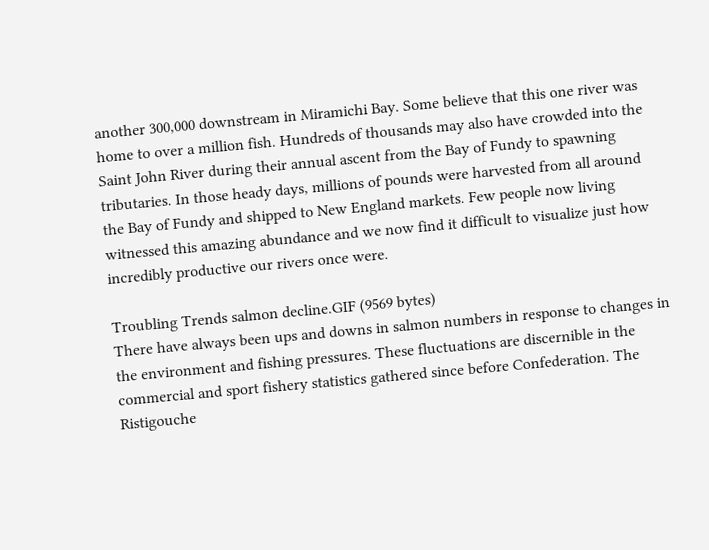another 300,000 downstream in Miramichi Bay. Some believe that this one river was home to over a million fish. Hundreds of thousands may also have crowded into the Saint John River during their annual ascent from the Bay of Fundy to spawning tributaries. In those heady days, millions of pounds were harvested from all around the Bay of Fundy and shipped to New England markets. Few people now living witnessed this amazing abundance and we now find it difficult to visualize just how incredibly productive our rivers once were.

Troubling Trends salmon decline.GIF (9569 bytes)
There have always been ups and downs in salmon numbers in response to changes in the environment and fishing pressures. These fluctuations are discernible in the commercial and sport fishery statistics gathered since before Confederation. The Ristigouche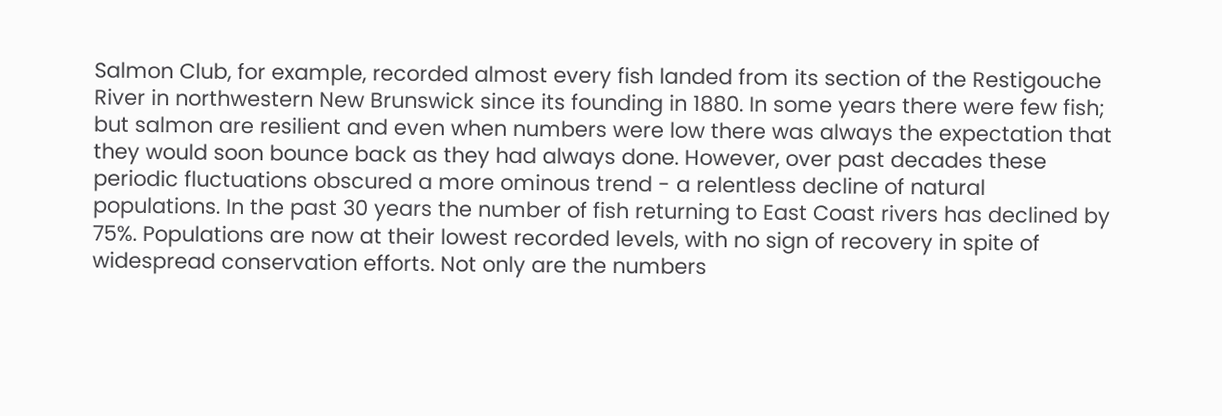Salmon Club, for example, recorded almost every fish landed from its section of the Restigouche River in northwestern New Brunswick since its founding in 1880. In some years there were few fish; but salmon are resilient and even when numbers were low there was always the expectation that they would soon bounce back as they had always done. However, over past decades these periodic fluctuations obscured a more ominous trend - a relentless decline of natural populations. In the past 30 years the number of fish returning to East Coast rivers has declined by 75%. Populations are now at their lowest recorded levels, with no sign of recovery in spite of widespread conservation efforts. Not only are the numbers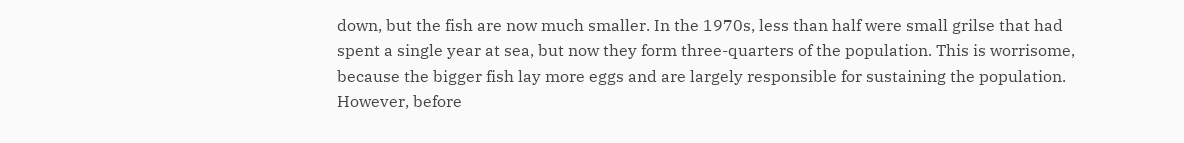down, but the fish are now much smaller. In the 1970s, less than half were small grilse that had spent a single year at sea, but now they form three-quarters of the population. This is worrisome, because the bigger fish lay more eggs and are largely responsible for sustaining the population. However, before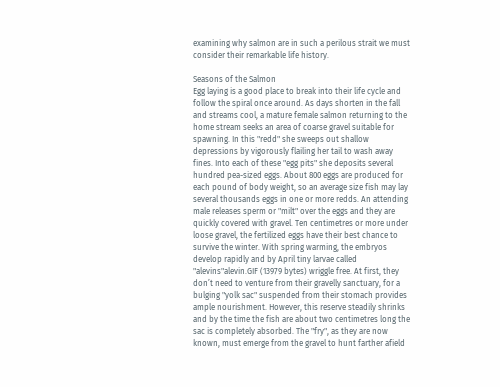examining why salmon are in such a perilous strait we must consider their remarkable life history.

Seasons of the Salmon
Egg laying is a good place to break into their life cycle and follow the spiral once around. As days shorten in the fall and streams cool, a mature female salmon returning to the home stream seeks an area of coarse gravel suitable for spawning. In this "redd" she sweeps out shallow depressions by vigorously flailing her tail to wash away fines. Into each of these "egg pits" she deposits several hundred pea-sized eggs. About 800 eggs are produced for each pound of body weight, so an average size fish may lay several thousands eggs in one or more redds. An attending male releases sperm or "milt" over the eggs and they are quickly covered with gravel. Ten centimetres or more under loose gravel, the fertilized eggs have their best chance to survive the winter. With spring warming, the embryos develop rapidly and by April tiny larvae called "alevins"alevin.GIF (13979 bytes) wriggle free. At first, they don’t need to venture from their gravelly sanctuary, for a bulging "yolk sac" suspended from their stomach provides ample nourishment. However, this reserve steadily shrinks and by the time the fish are about two centimetres long the sac is completely absorbed. The "fry", as they are now known, must emerge from the gravel to hunt farther afield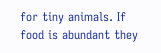for tiny animals. If food is abundant they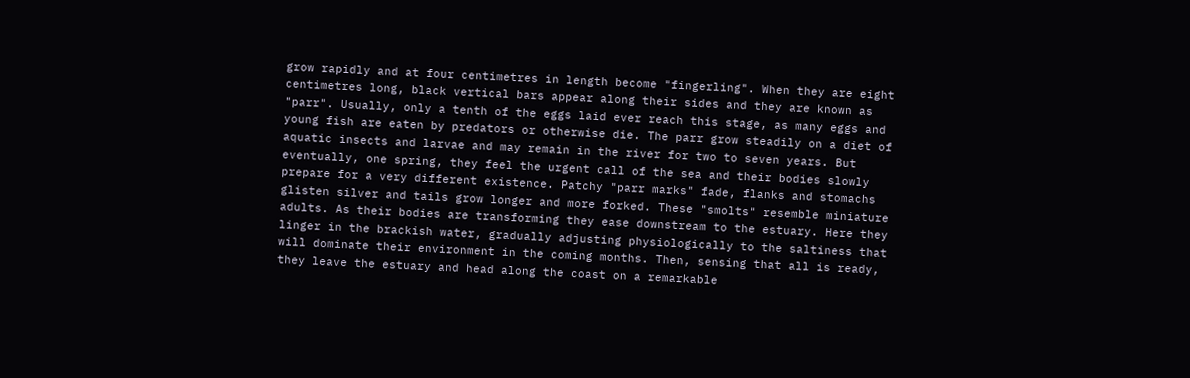grow rapidly and at four centimetres in length become "fingerling". When they are eight centimetres long, black vertical bars appear along their sides and they are known as "parr". Usually, only a tenth of the eggs laid ever reach this stage, as many eggs and young fish are eaten by predators or otherwise die. The parr grow steadily on a diet of aquatic insects and larvae and may remain in the river for two to seven years. But eventually, one spring, they feel the urgent call of the sea and their bodies slowly prepare for a very different existence. Patchy "parr marks" fade, flanks and stomachs glisten silver and tails grow longer and more forked. These "smolts" resemble miniature adults. As their bodies are transforming they ease downstream to the estuary. Here they linger in the brackish water, gradually adjusting physiologically to the saltiness that will dominate their environment in the coming months. Then, sensing that all is ready, they leave the estuary and head along the coast on a remarkable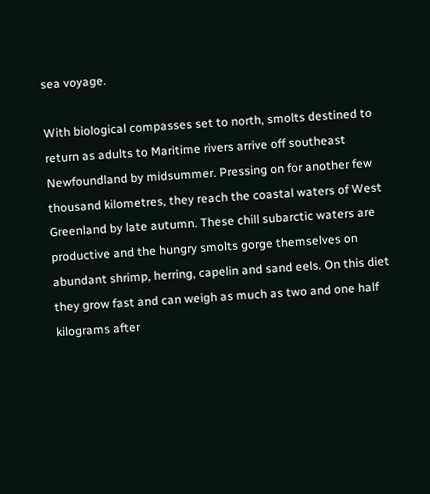sea voyage.

With biological compasses set to north, smolts destined to return as adults to Maritime rivers arrive off southeast Newfoundland by midsummer. Pressing on for another few thousand kilometres, they reach the coastal waters of West Greenland by late autumn. These chill subarctic waters are productive and the hungry smolts gorge themselves on abundant shrimp, herring, capelin and sand eels. On this diet they grow fast and can weigh as much as two and one half kilograms after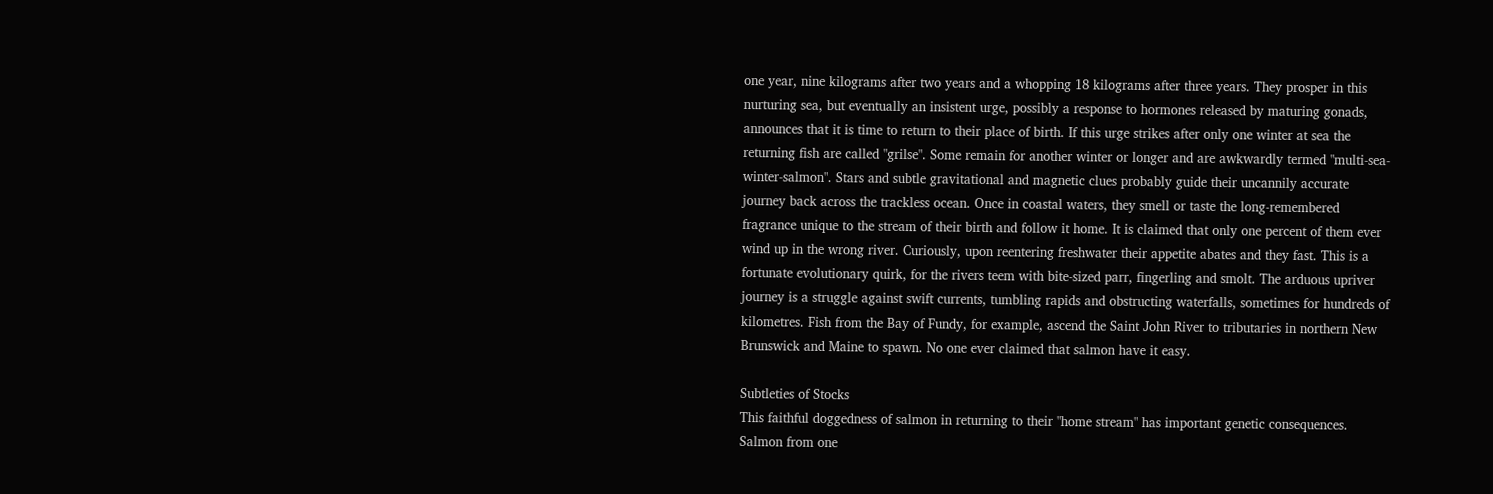one year, nine kilograms after two years and a whopping 18 kilograms after three years. They prosper in this nurturing sea, but eventually an insistent urge, possibly a response to hormones released by maturing gonads, announces that it is time to return to their place of birth. If this urge strikes after only one winter at sea the returning fish are called "grilse". Some remain for another winter or longer and are awkwardly termed "multi-sea-winter-salmon". Stars and subtle gravitational and magnetic clues probably guide their uncannily accurate journey back across the trackless ocean. Once in coastal waters, they smell or taste the long-remembered fragrance unique to the stream of their birth and follow it home. It is claimed that only one percent of them ever wind up in the wrong river. Curiously, upon reentering freshwater their appetite abates and they fast. This is a fortunate evolutionary quirk, for the rivers teem with bite-sized parr, fingerling and smolt. The arduous upriver journey is a struggle against swift currents, tumbling rapids and obstructing waterfalls, sometimes for hundreds of kilometres. Fish from the Bay of Fundy, for example, ascend the Saint John River to tributaries in northern New Brunswick and Maine to spawn. No one ever claimed that salmon have it easy.

Subtleties of Stocks
This faithful doggedness of salmon in returning to their "home stream" has important genetic consequences. Salmon from one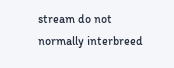stream do not normally interbreed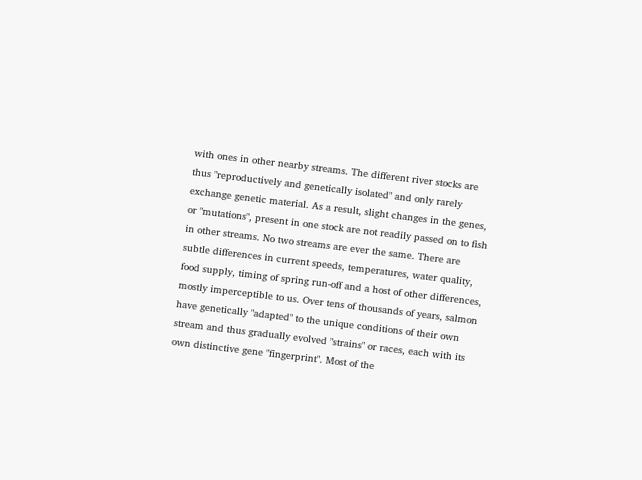with ones in other nearby streams. The different river stocks are thus "reproductively and genetically isolated" and only rarely exchange genetic material. As a result, slight changes in the genes, or "mutations", present in one stock are not readily passed on to fish in other streams. No two streams are ever the same. There are subtle differences in current speeds, temperatures, water quality, food supply, timing of spring run-off and a host of other differences, mostly imperceptible to us. Over tens of thousands of years, salmon have genetically "adapted" to the unique conditions of their own stream and thus gradually evolved "strains" or races, each with its own distinctive gene "fingerprint". Most of the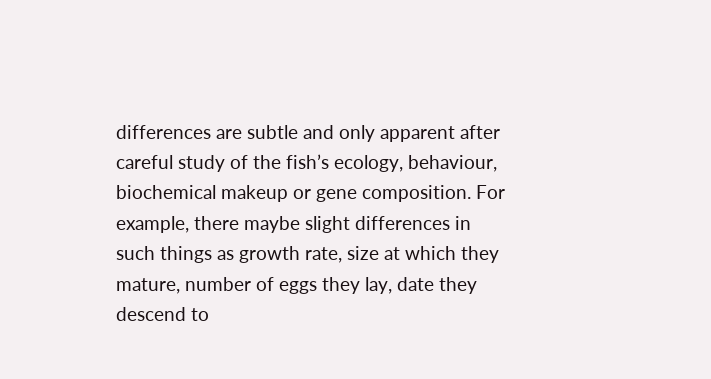differences are subtle and only apparent after careful study of the fish’s ecology, behaviour, biochemical makeup or gene composition. For example, there maybe slight differences in such things as growth rate, size at which they mature, number of eggs they lay, date they descend to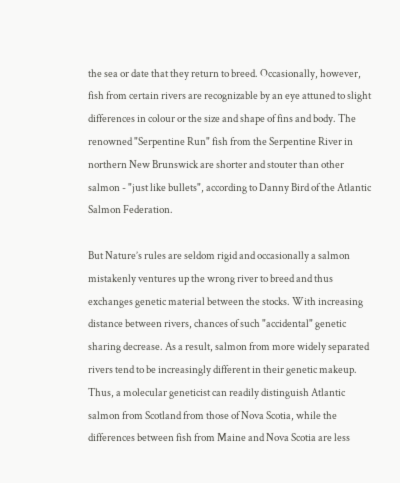the sea or date that they return to breed. Occasionally, however, fish from certain rivers are recognizable by an eye attuned to slight differences in colour or the size and shape of fins and body. The renowned "Serpentine Run" fish from the Serpentine River in northern New Brunswick are shorter and stouter than other salmon - "just like bullets", according to Danny Bird of the Atlantic Salmon Federation.

But Nature’s rules are seldom rigid and occasionally a salmon mistakenly ventures up the wrong river to breed and thus exchanges genetic material between the stocks. With increasing distance between rivers, chances of such "accidental" genetic sharing decrease. As a result, salmon from more widely separated rivers tend to be increasingly different in their genetic makeup. Thus, a molecular geneticist can readily distinguish Atlantic salmon from Scotland from those of Nova Scotia, while the differences between fish from Maine and Nova Scotia are less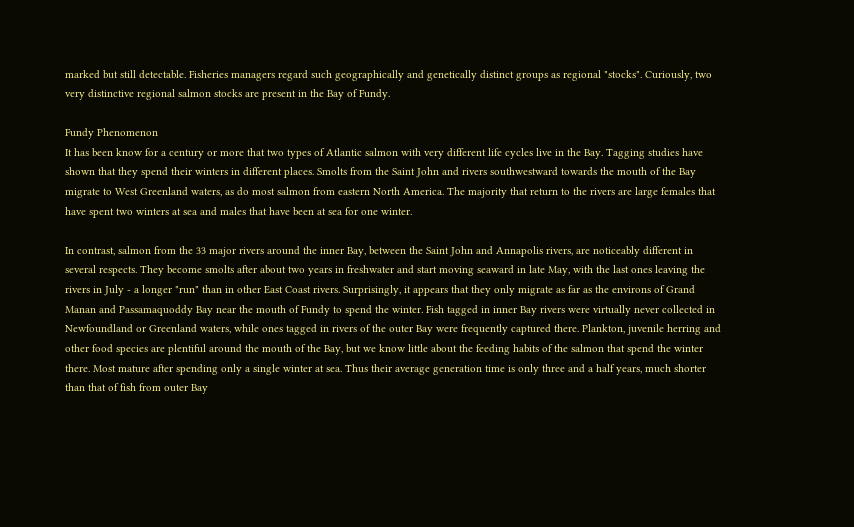marked but still detectable. Fisheries managers regard such geographically and genetically distinct groups as regional "stocks". Curiously, two very distinctive regional salmon stocks are present in the Bay of Fundy.

Fundy Phenomenon
It has been know for a century or more that two types of Atlantic salmon with very different life cycles live in the Bay. Tagging studies have shown that they spend their winters in different places. Smolts from the Saint John and rivers southwestward towards the mouth of the Bay migrate to West Greenland waters, as do most salmon from eastern North America. The majority that return to the rivers are large females that have spent two winters at sea and males that have been at sea for one winter.

In contrast, salmon from the 33 major rivers around the inner Bay, between the Saint John and Annapolis rivers, are noticeably different in several respects. They become smolts after about two years in freshwater and start moving seaward in late May, with the last ones leaving the rivers in July - a longer "run" than in other East Coast rivers. Surprisingly, it appears that they only migrate as far as the environs of Grand Manan and Passamaquoddy Bay near the mouth of Fundy to spend the winter. Fish tagged in inner Bay rivers were virtually never collected in Newfoundland or Greenland waters, while ones tagged in rivers of the outer Bay were frequently captured there. Plankton, juvenile herring and other food species are plentiful around the mouth of the Bay, but we know little about the feeding habits of the salmon that spend the winter there. Most mature after spending only a single winter at sea. Thus their average generation time is only three and a half years, much shorter than that of fish from outer Bay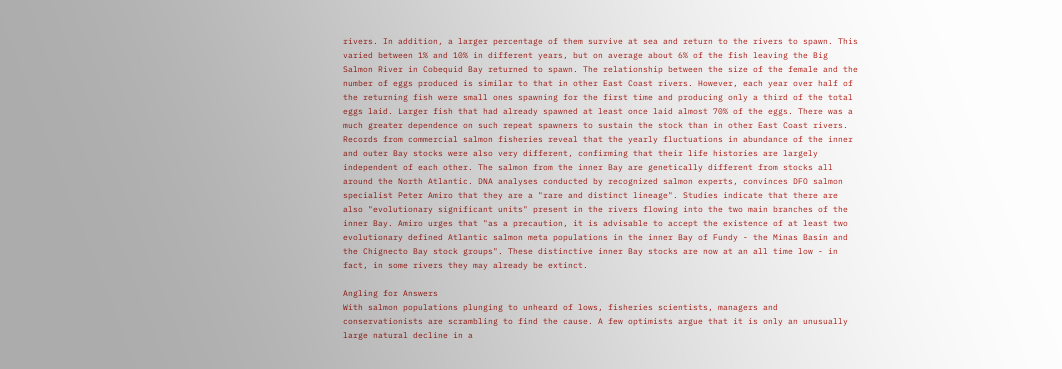rivers. In addition, a larger percentage of them survive at sea and return to the rivers to spawn. This varied between 1% and 10% in different years, but on average about 6% of the fish leaving the Big Salmon River in Cobequid Bay returned to spawn. The relationship between the size of the female and the number of eggs produced is similar to that in other East Coast rivers. However, each year over half of the returning fish were small ones spawning for the first time and producing only a third of the total eggs laid. Larger fish that had already spawned at least once laid almost 70% of the eggs. There was a much greater dependence on such repeat spawners to sustain the stock than in other East Coast rivers. Records from commercial salmon fisheries reveal that the yearly fluctuations in abundance of the inner and outer Bay stocks were also very different, confirming that their life histories are largely independent of each other. The salmon from the inner Bay are genetically different from stocks all around the North Atlantic. DNA analyses conducted by recognized salmon experts, convinces DFO salmon specialist Peter Amiro that they are a "rare and distinct lineage". Studies indicate that there are also "evolutionary significant units" present in the rivers flowing into the two main branches of the inner Bay. Amiro urges that "as a precaution, it is advisable to accept the existence of at least two evolutionary defined Atlantic salmon meta populations in the inner Bay of Fundy - the Minas Basin and the Chignecto Bay stock groups". These distinctive inner Bay stocks are now at an all time low - in fact, in some rivers they may already be extinct.

Angling for Answers
With salmon populations plunging to unheard of lows, fisheries scientists, managers and conservationists are scrambling to find the cause. A few optimists argue that it is only an unusually large natural decline in a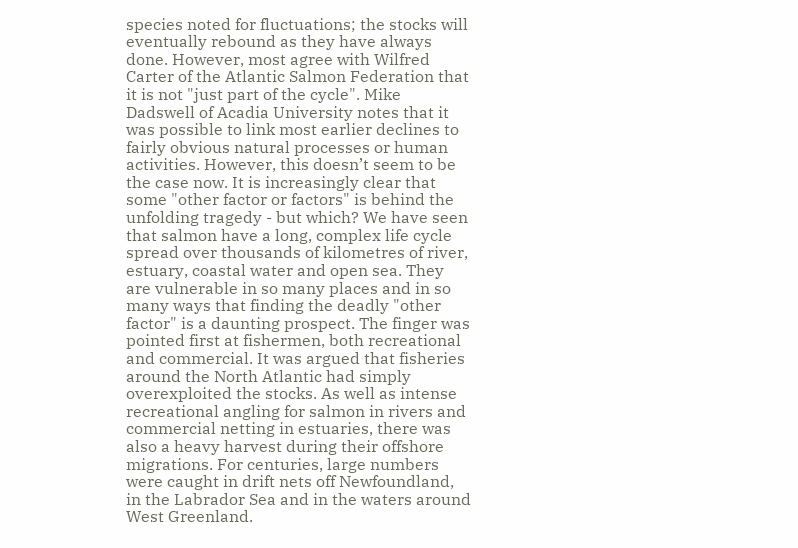species noted for fluctuations; the stocks will eventually rebound as they have always done. However, most agree with Wilfred Carter of the Atlantic Salmon Federation that it is not "just part of the cycle". Mike Dadswell of Acadia University notes that it was possible to link most earlier declines to fairly obvious natural processes or human activities. However, this doesn’t seem to be the case now. It is increasingly clear that some "other factor or factors" is behind the unfolding tragedy - but which? We have seen that salmon have a long, complex life cycle spread over thousands of kilometres of river, estuary, coastal water and open sea. They are vulnerable in so many places and in so many ways that finding the deadly "other factor" is a daunting prospect. The finger was pointed first at fishermen, both recreational and commercial. It was argued that fisheries around the North Atlantic had simply overexploited the stocks. As well as intense recreational angling for salmon in rivers and commercial netting in estuaries, there was also a heavy harvest during their offshore migrations. For centuries, large numbers were caught in drift nets off Newfoundland, in the Labrador Sea and in the waters around West Greenland.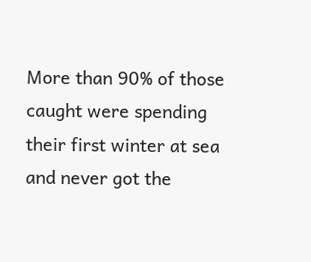More than 90% of those caught were spending their first winter at sea and never got the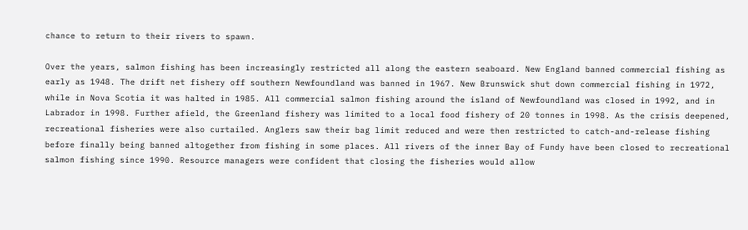chance to return to their rivers to spawn.

Over the years, salmon fishing has been increasingly restricted all along the eastern seaboard. New England banned commercial fishing as early as 1948. The drift net fishery off southern Newfoundland was banned in 1967. New Brunswick shut down commercial fishing in 1972, while in Nova Scotia it was halted in 1985. All commercial salmon fishing around the island of Newfoundland was closed in 1992, and in Labrador in 1998. Further afield, the Greenland fishery was limited to a local food fishery of 20 tonnes in 1998. As the crisis deepened, recreational fisheries were also curtailed. Anglers saw their bag limit reduced and were then restricted to catch-and-release fishing before finally being banned altogether from fishing in some places. All rivers of the inner Bay of Fundy have been closed to recreational salmon fishing since 1990. Resource managers were confident that closing the fisheries would allow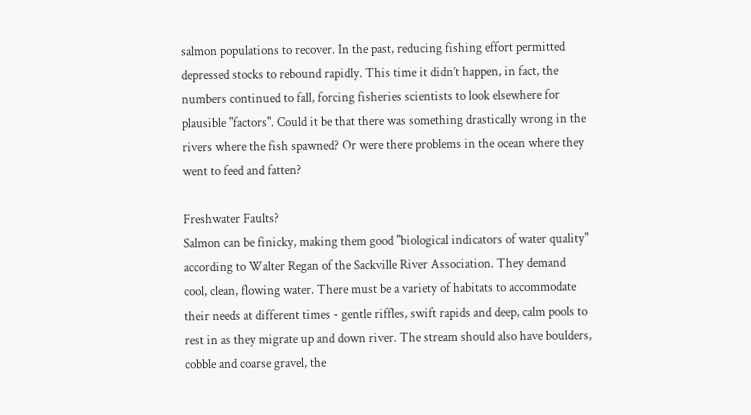salmon populations to recover. In the past, reducing fishing effort permitted depressed stocks to rebound rapidly. This time it didn’t happen, in fact, the numbers continued to fall, forcing fisheries scientists to look elsewhere for plausible "factors". Could it be that there was something drastically wrong in the rivers where the fish spawned? Or were there problems in the ocean where they went to feed and fatten?

Freshwater Faults?
Salmon can be finicky, making them good "biological indicators of water quality" according to Walter Regan of the Sackville River Association. They demand cool, clean, flowing water. There must be a variety of habitats to accommodate their needs at different times - gentle riffles, swift rapids and deep, calm pools to rest in as they migrate up and down river. The stream should also have boulders, cobble and coarse gravel, the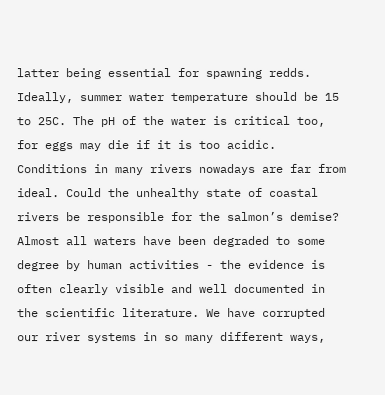latter being essential for spawning redds. Ideally, summer water temperature should be 15 to 25C. The pH of the water is critical too, for eggs may die if it is too acidic. Conditions in many rivers nowadays are far from ideal. Could the unhealthy state of coastal rivers be responsible for the salmon’s demise? Almost all waters have been degraded to some degree by human activities - the evidence is often clearly visible and well documented in the scientific literature. We have corrupted our river systems in so many different ways,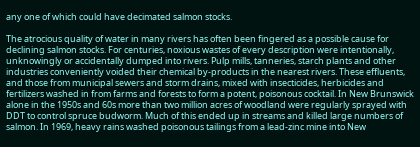any one of which could have decimated salmon stocks.

The atrocious quality of water in many rivers has often been fingered as a possible cause for declining salmon stocks. For centuries, noxious wastes of every description were intentionally, unknowingly or accidentally dumped into rivers. Pulp mills, tanneries, starch plants and other industries conveniently voided their chemical by-products in the nearest rivers. These effluents, and those from municipal sewers and storm drains, mixed with insecticides, herbicides and fertilizers washed in from farms and forests to form a potent, poisonous cocktail. In New Brunswick alone in the 1950s and 60s more than two million acres of woodland were regularly sprayed with DDT to control spruce budworm. Much of this ended up in streams and killed large numbers of salmon. In 1969, heavy rains washed poisonous tailings from a lead-zinc mine into New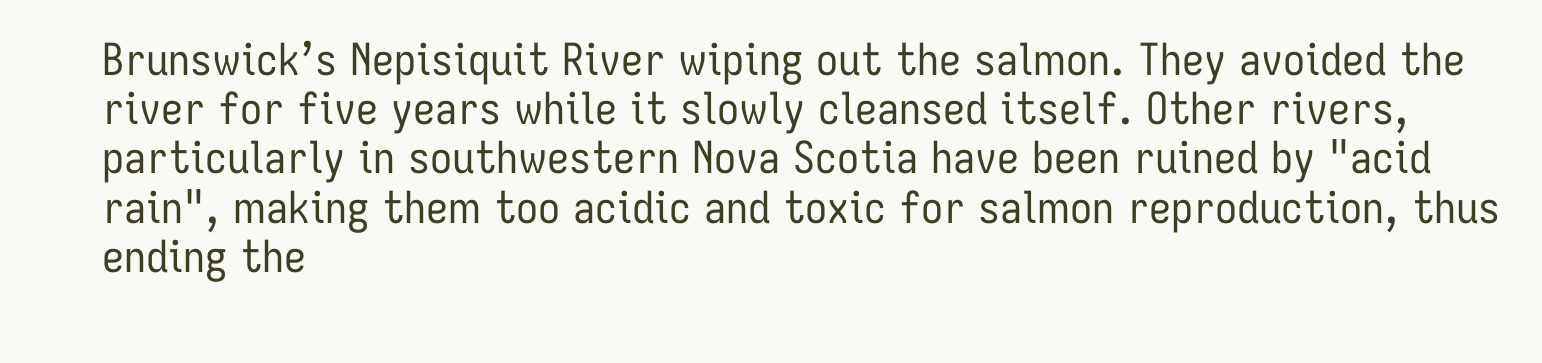Brunswick’s Nepisiquit River wiping out the salmon. They avoided the river for five years while it slowly cleansed itself. Other rivers, particularly in southwestern Nova Scotia have been ruined by "acid rain", making them too acidic and toxic for salmon reproduction, thus ending the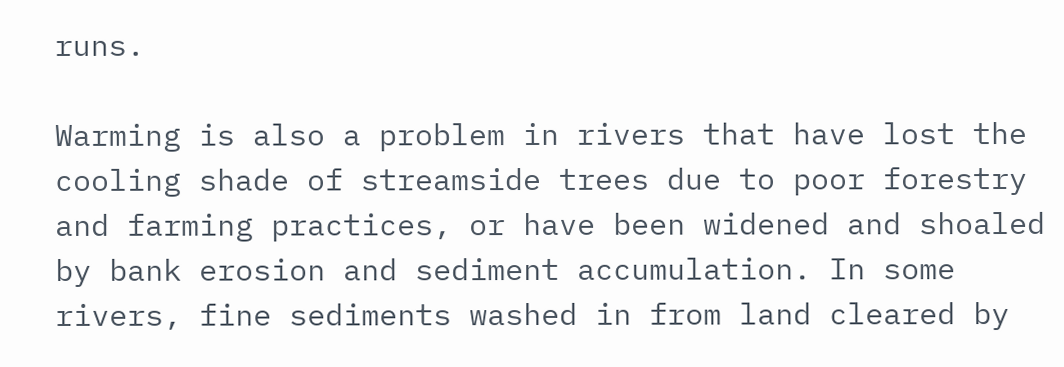runs.

Warming is also a problem in rivers that have lost the cooling shade of streamside trees due to poor forestry and farming practices, or have been widened and shoaled by bank erosion and sediment accumulation. In some rivers, fine sediments washed in from land cleared by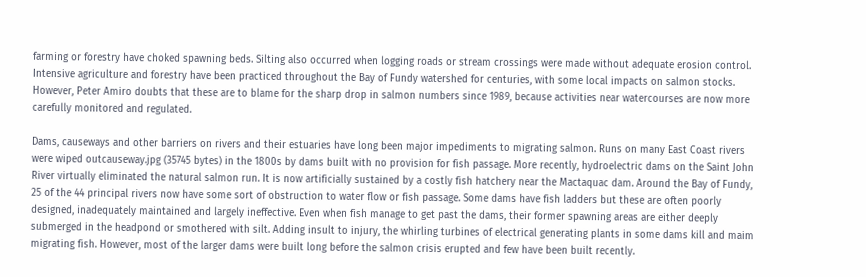farming or forestry have choked spawning beds. Silting also occurred when logging roads or stream crossings were made without adequate erosion control. Intensive agriculture and forestry have been practiced throughout the Bay of Fundy watershed for centuries, with some local impacts on salmon stocks. However, Peter Amiro doubts that these are to blame for the sharp drop in salmon numbers since 1989, because activities near watercourses are now more carefully monitored and regulated.

Dams, causeways and other barriers on rivers and their estuaries have long been major impediments to migrating salmon. Runs on many East Coast rivers were wiped outcauseway.jpg (35745 bytes) in the 1800s by dams built with no provision for fish passage. More recently, hydroelectric dams on the Saint John River virtually eliminated the natural salmon run. It is now artificially sustained by a costly fish hatchery near the Mactaquac dam. Around the Bay of Fundy, 25 of the 44 principal rivers now have some sort of obstruction to water flow or fish passage. Some dams have fish ladders but these are often poorly designed, inadequately maintained and largely ineffective. Even when fish manage to get past the dams, their former spawning areas are either deeply submerged in the headpond or smothered with silt. Adding insult to injury, the whirling turbines of electrical generating plants in some dams kill and maim migrating fish. However, most of the larger dams were built long before the salmon crisis erupted and few have been built recently.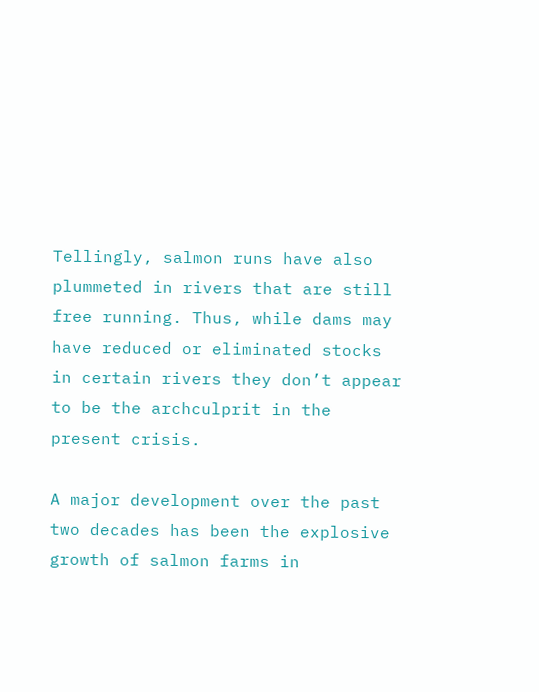Tellingly, salmon runs have also plummeted in rivers that are still free running. Thus, while dams may have reduced or eliminated stocks in certain rivers they don’t appear to be the archculprit in the present crisis.

A major development over the past two decades has been the explosive growth of salmon farms in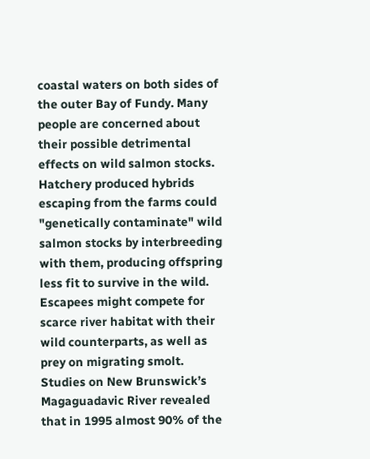coastal waters on both sides of the outer Bay of Fundy. Many people are concerned about their possible detrimental effects on wild salmon stocks. Hatchery produced hybrids escaping from the farms could "genetically contaminate" wild salmon stocks by interbreeding with them, producing offspring less fit to survive in the wild. Escapees might compete for scarce river habitat with their wild counterparts, as well as prey on migrating smolt. Studies on New Brunswick’s Magaguadavic River revealed that in 1995 almost 90% of the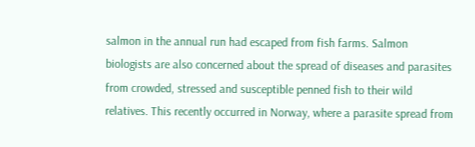salmon in the annual run had escaped from fish farms. Salmon biologists are also concerned about the spread of diseases and parasites from crowded, stressed and susceptible penned fish to their wild relatives. This recently occurred in Norway, where a parasite spread from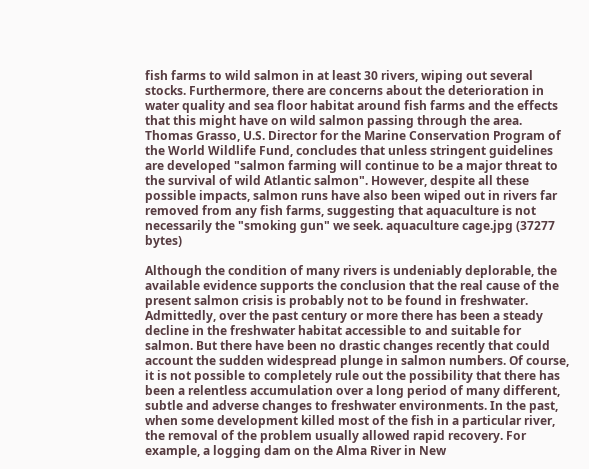fish farms to wild salmon in at least 30 rivers, wiping out several stocks. Furthermore, there are concerns about the deterioration in water quality and sea floor habitat around fish farms and the effects that this might have on wild salmon passing through the area. Thomas Grasso, U.S. Director for the Marine Conservation Program of the World Wildlife Fund, concludes that unless stringent guidelines are developed "salmon farming will continue to be a major threat to the survival of wild Atlantic salmon". However, despite all these possible impacts, salmon runs have also been wiped out in rivers far removed from any fish farms, suggesting that aquaculture is not necessarily the "smoking gun" we seek. aquaculture cage.jpg (37277 bytes)

Although the condition of many rivers is undeniably deplorable, the available evidence supports the conclusion that the real cause of the present salmon crisis is probably not to be found in freshwater. Admittedly, over the past century or more there has been a steady decline in the freshwater habitat accessible to and suitable for salmon. But there have been no drastic changes recently that could account the sudden widespread plunge in salmon numbers. Of course, it is not possible to completely rule out the possibility that there has been a relentless accumulation over a long period of many different, subtle and adverse changes to freshwater environments. In the past, when some development killed most of the fish in a particular river, the removal of the problem usually allowed rapid recovery. For example, a logging dam on the Alma River in New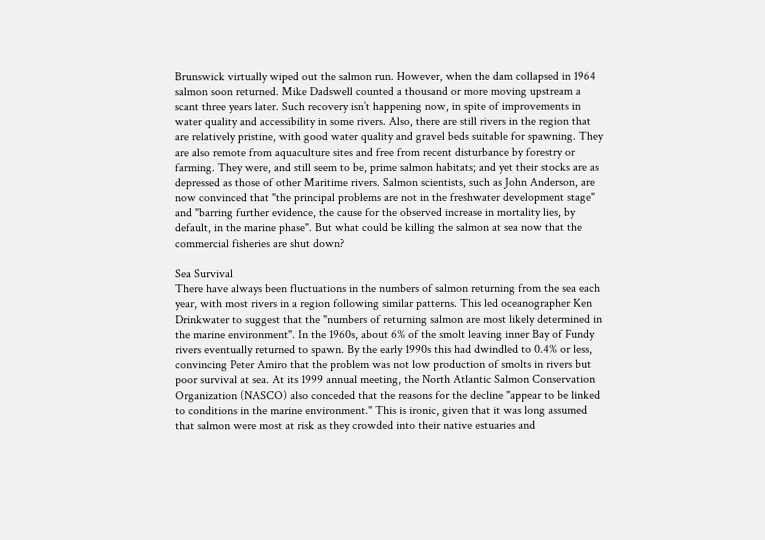Brunswick virtually wiped out the salmon run. However, when the dam collapsed in 1964 salmon soon returned. Mike Dadswell counted a thousand or more moving upstream a scant three years later. Such recovery isn’t happening now, in spite of improvements in water quality and accessibility in some rivers. Also, there are still rivers in the region that are relatively pristine, with good water quality and gravel beds suitable for spawning. They are also remote from aquaculture sites and free from recent disturbance by forestry or farming. They were, and still seem to be, prime salmon habitats; and yet their stocks are as depressed as those of other Maritime rivers. Salmon scientists, such as John Anderson, are now convinced that "the principal problems are not in the freshwater development stage" and "barring further evidence, the cause for the observed increase in mortality lies, by default, in the marine phase". But what could be killing the salmon at sea now that the commercial fisheries are shut down?

Sea Survival
There have always been fluctuations in the numbers of salmon returning from the sea each year, with most rivers in a region following similar patterns. This led oceanographer Ken Drinkwater to suggest that the "numbers of returning salmon are most likely determined in the marine environment". In the 1960s, about 6% of the smolt leaving inner Bay of Fundy rivers eventually returned to spawn. By the early 1990s this had dwindled to 0.4% or less, convincing Peter Amiro that the problem was not low production of smolts in rivers but poor survival at sea. At its 1999 annual meeting, the North Atlantic Salmon Conservation Organization (NASCO) also conceded that the reasons for the decline "appear to be linked to conditions in the marine environment." This is ironic, given that it was long assumed that salmon were most at risk as they crowded into their native estuaries and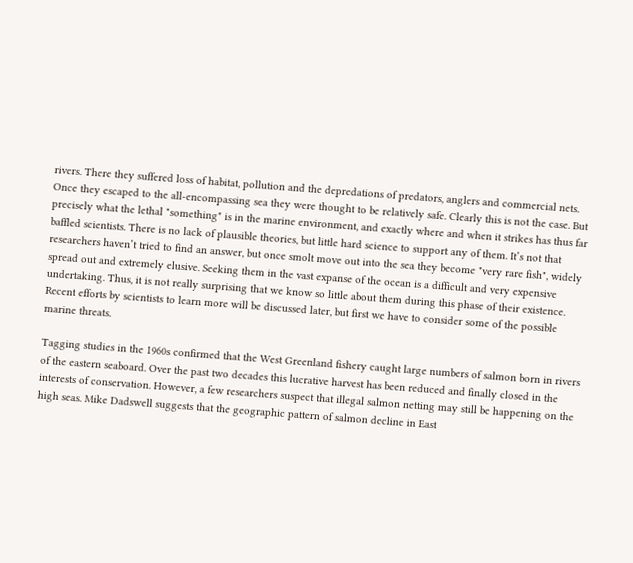rivers. There they suffered loss of habitat, pollution and the depredations of predators, anglers and commercial nets. Once they escaped to the all-encompassing sea they were thought to be relatively safe. Clearly this is not the case. But precisely what the lethal "something" is in the marine environment, and exactly where and when it strikes has thus far baffled scientists. There is no lack of plausible theories, but little hard science to support any of them. It’s not that researchers haven’t tried to find an answer, but once smolt move out into the sea they become "very rare fish", widely spread out and extremely elusive. Seeking them in the vast expanse of the ocean is a difficult and very expensive undertaking. Thus, it is not really surprising that we know so little about them during this phase of their existence. Recent efforts by scientists to learn more will be discussed later, but first we have to consider some of the possible marine threats.

Tagging studies in the 1960s confirmed that the West Greenland fishery caught large numbers of salmon born in rivers of the eastern seaboard. Over the past two decades this lucrative harvest has been reduced and finally closed in the interests of conservation. However, a few researchers suspect that illegal salmon netting may still be happening on the high seas. Mike Dadswell suggests that the geographic pattern of salmon decline in East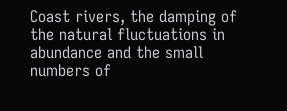Coast rivers, the damping of the natural fluctuations in abundance and the small numbers of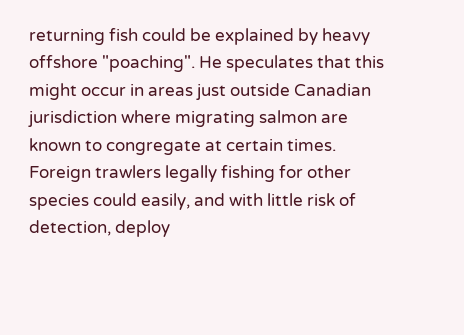returning fish could be explained by heavy offshore "poaching". He speculates that this might occur in areas just outside Canadian jurisdiction where migrating salmon are known to congregate at certain times. Foreign trawlers legally fishing for other species could easily, and with little risk of detection, deploy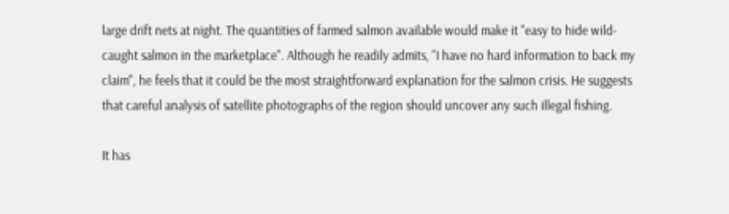large drift nets at night. The quantities of farmed salmon available would make it "easy to hide wild-caught salmon in the marketplace". Although he readily admits, "I have no hard information to back my claim", he feels that it could be the most straightforward explanation for the salmon crisis. He suggests that careful analysis of satellite photographs of the region should uncover any such illegal fishing.

It has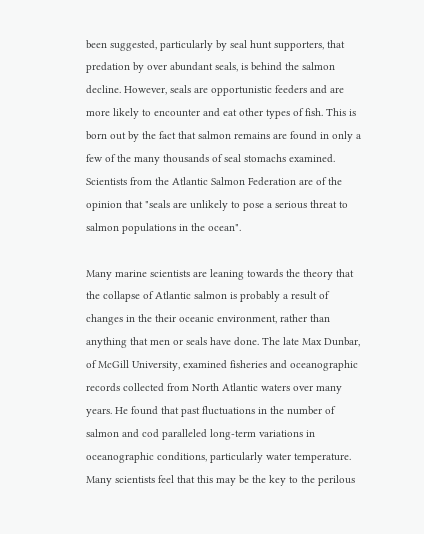been suggested, particularly by seal hunt supporters, that predation by over abundant seals, is behind the salmon decline. However, seals are opportunistic feeders and are more likely to encounter and eat other types of fish. This is born out by the fact that salmon remains are found in only a few of the many thousands of seal stomachs examined. Scientists from the Atlantic Salmon Federation are of the opinion that "seals are unlikely to pose a serious threat to salmon populations in the ocean".

Many marine scientists are leaning towards the theory that the collapse of Atlantic salmon is probably a result of changes in the their oceanic environment, rather than anything that men or seals have done. The late Max Dunbar, of McGill University, examined fisheries and oceanographic records collected from North Atlantic waters over many years. He found that past fluctuations in the number of salmon and cod paralleled long-term variations in oceanographic conditions, particularly water temperature. Many scientists feel that this may be the key to the perilous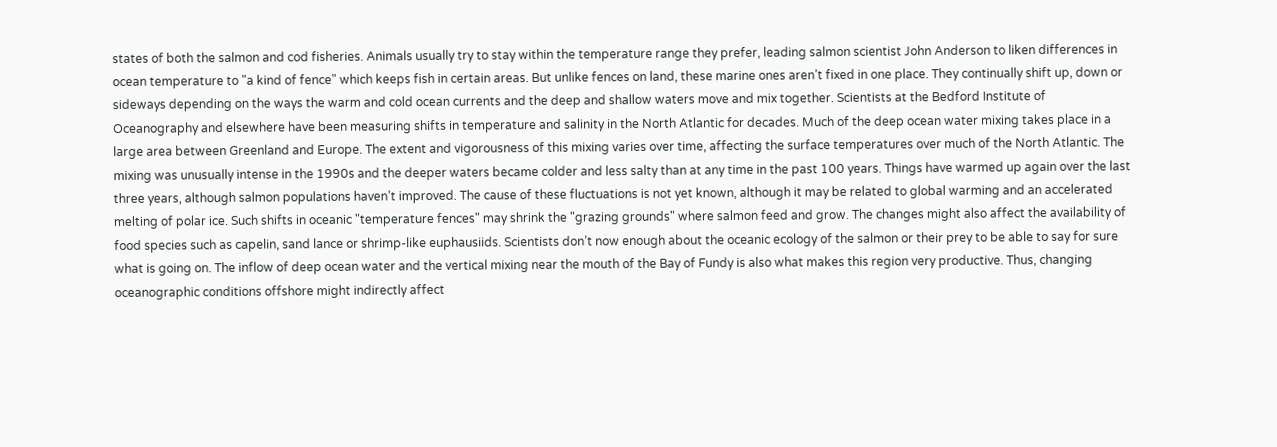states of both the salmon and cod fisheries. Animals usually try to stay within the temperature range they prefer, leading salmon scientist John Anderson to liken differences in ocean temperature to "a kind of fence" which keeps fish in certain areas. But unlike fences on land, these marine ones aren’t fixed in one place. They continually shift up, down or sideways depending on the ways the warm and cold ocean currents and the deep and shallow waters move and mix together. Scientists at the Bedford Institute of Oceanography and elsewhere have been measuring shifts in temperature and salinity in the North Atlantic for decades. Much of the deep ocean water mixing takes place in a large area between Greenland and Europe. The extent and vigorousness of this mixing varies over time, affecting the surface temperatures over much of the North Atlantic. The mixing was unusually intense in the 1990s and the deeper waters became colder and less salty than at any time in the past 100 years. Things have warmed up again over the last three years, although salmon populations haven’t improved. The cause of these fluctuations is not yet known, although it may be related to global warming and an accelerated melting of polar ice. Such shifts in oceanic "temperature fences" may shrink the "grazing grounds" where salmon feed and grow. The changes might also affect the availability of food species such as capelin, sand lance or shrimp-like euphausiids. Scientists don’t now enough about the oceanic ecology of the salmon or their prey to be able to say for sure what is going on. The inflow of deep ocean water and the vertical mixing near the mouth of the Bay of Fundy is also what makes this region very productive. Thus, changing oceanographic conditions offshore might indirectly affect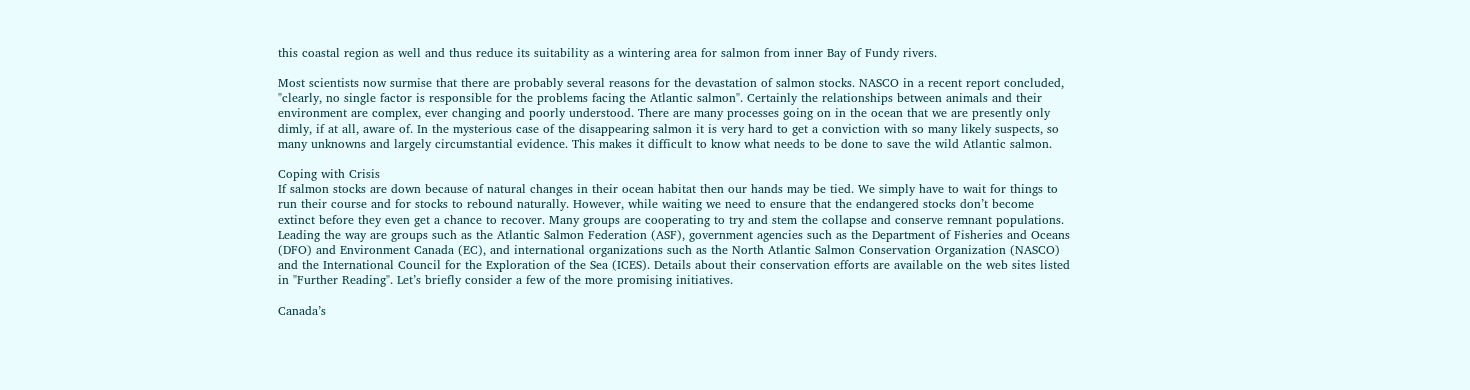this coastal region as well and thus reduce its suitability as a wintering area for salmon from inner Bay of Fundy rivers.

Most scientists now surmise that there are probably several reasons for the devastation of salmon stocks. NASCO in a recent report concluded, "clearly, no single factor is responsible for the problems facing the Atlantic salmon". Certainly the relationships between animals and their environment are complex, ever changing and poorly understood. There are many processes going on in the ocean that we are presently only dimly, if at all, aware of. In the mysterious case of the disappearing salmon it is very hard to get a conviction with so many likely suspects, so many unknowns and largely circumstantial evidence. This makes it difficult to know what needs to be done to save the wild Atlantic salmon.

Coping with Crisis
If salmon stocks are down because of natural changes in their ocean habitat then our hands may be tied. We simply have to wait for things to run their course and for stocks to rebound naturally. However, while waiting we need to ensure that the endangered stocks don’t become extinct before they even get a chance to recover. Many groups are cooperating to try and stem the collapse and conserve remnant populations. Leading the way are groups such as the Atlantic Salmon Federation (ASF), government agencies such as the Department of Fisheries and Oceans (DFO) and Environment Canada (EC), and international organizations such as the North Atlantic Salmon Conservation Organization (NASCO) and the International Council for the Exploration of the Sea (ICES). Details about their conservation efforts are available on the web sites listed in "Further Reading". Let’s briefly consider a few of the more promising initiatives.

Canada’s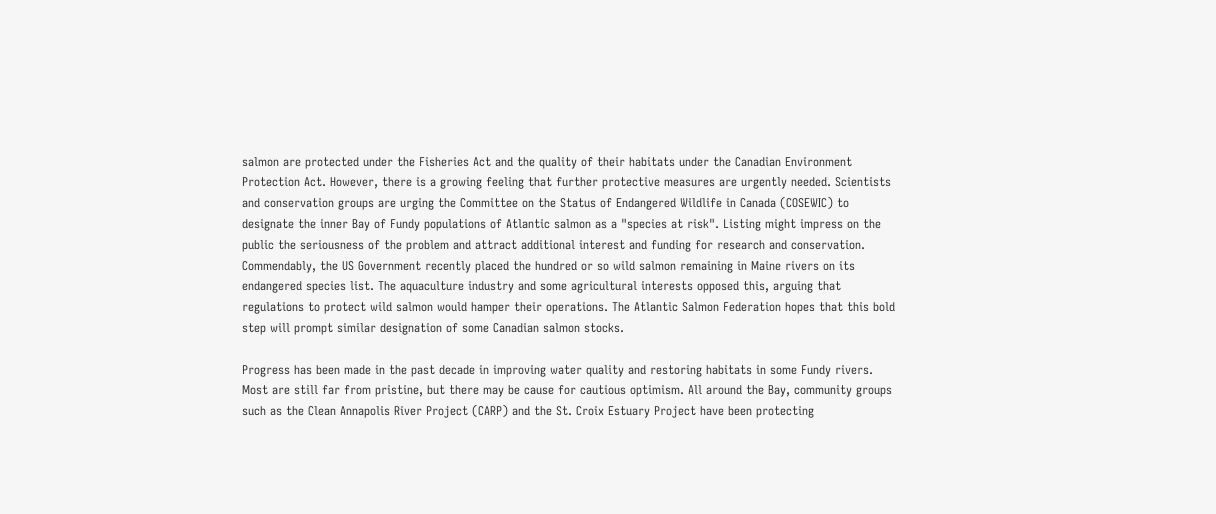salmon are protected under the Fisheries Act and the quality of their habitats under the Canadian Environment Protection Act. However, there is a growing feeling that further protective measures are urgently needed. Scientists and conservation groups are urging the Committee on the Status of Endangered Wildlife in Canada (COSEWIC) to designate the inner Bay of Fundy populations of Atlantic salmon as a "species at risk". Listing might impress on the public the seriousness of the problem and attract additional interest and funding for research and conservation. Commendably, the US Government recently placed the hundred or so wild salmon remaining in Maine rivers on its endangered species list. The aquaculture industry and some agricultural interests opposed this, arguing that regulations to protect wild salmon would hamper their operations. The Atlantic Salmon Federation hopes that this bold step will prompt similar designation of some Canadian salmon stocks.

Progress has been made in the past decade in improving water quality and restoring habitats in some Fundy rivers. Most are still far from pristine, but there may be cause for cautious optimism. All around the Bay, community groups such as the Clean Annapolis River Project (CARP) and the St. Croix Estuary Project have been protecting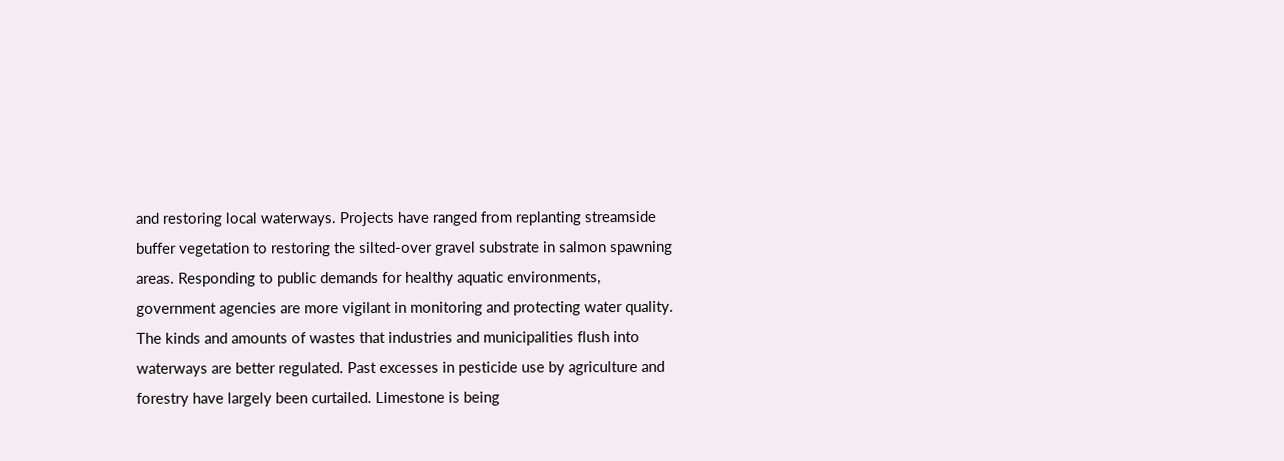and restoring local waterways. Projects have ranged from replanting streamside buffer vegetation to restoring the silted-over gravel substrate in salmon spawning areas. Responding to public demands for healthy aquatic environments, government agencies are more vigilant in monitoring and protecting water quality. The kinds and amounts of wastes that industries and municipalities flush into waterways are better regulated. Past excesses in pesticide use by agriculture and forestry have largely been curtailed. Limestone is being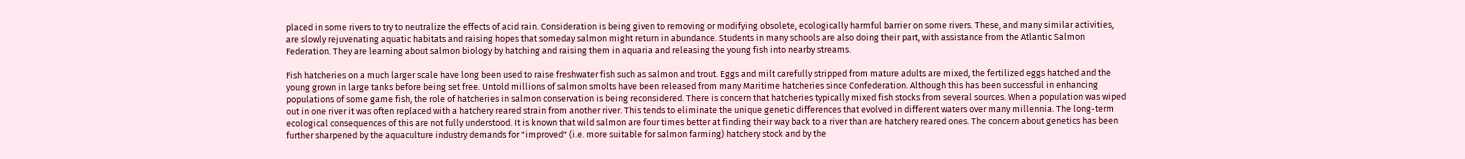placed in some rivers to try to neutralize the effects of acid rain. Consideration is being given to removing or modifying obsolete, ecologically harmful barrier on some rivers. These, and many similar activities, are slowly rejuvenating aquatic habitats and raising hopes that someday salmon might return in abundance. Students in many schools are also doing their part, with assistance from the Atlantic Salmon Federation. They are learning about salmon biology by hatching and raising them in aquaria and releasing the young fish into nearby streams.

Fish hatcheries on a much larger scale have long been used to raise freshwater fish such as salmon and trout. Eggs and milt carefully stripped from mature adults are mixed, the fertilized eggs hatched and the young grown in large tanks before being set free. Untold millions of salmon smolts have been released from many Maritime hatcheries since Confederation. Although this has been successful in enhancing populations of some game fish, the role of hatcheries in salmon conservation is being reconsidered. There is concern that hatcheries typically mixed fish stocks from several sources. When a population was wiped out in one river it was often replaced with a hatchery reared strain from another river. This tends to eliminate the unique genetic differences that evolved in different waters over many millennia. The long-term ecological consequences of this are not fully understood. It is known that wild salmon are four times better at finding their way back to a river than are hatchery reared ones. The concern about genetics has been further sharpened by the aquaculture industry demands for "improved" (i.e. more suitable for salmon farming) hatchery stock and by the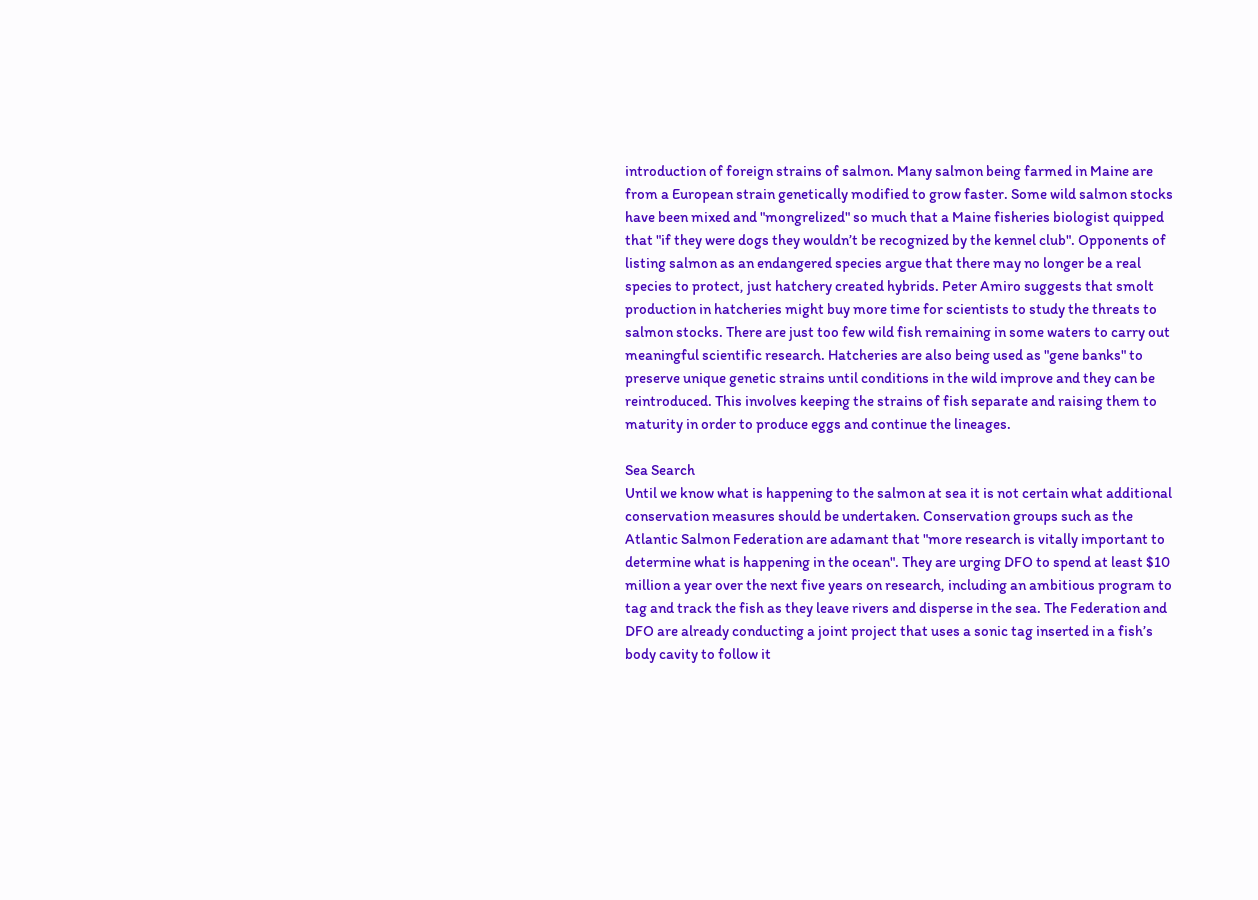introduction of foreign strains of salmon. Many salmon being farmed in Maine are from a European strain genetically modified to grow faster. Some wild salmon stocks have been mixed and "mongrelized" so much that a Maine fisheries biologist quipped that "if they were dogs they wouldn’t be recognized by the kennel club". Opponents of listing salmon as an endangered species argue that there may no longer be a real species to protect, just hatchery created hybrids. Peter Amiro suggests that smolt production in hatcheries might buy more time for scientists to study the threats to salmon stocks. There are just too few wild fish remaining in some waters to carry out meaningful scientific research. Hatcheries are also being used as "gene banks" to preserve unique genetic strains until conditions in the wild improve and they can be reintroduced. This involves keeping the strains of fish separate and raising them to maturity in order to produce eggs and continue the lineages.

Sea Search
Until we know what is happening to the salmon at sea it is not certain what additional conservation measures should be undertaken. Conservation groups such as the Atlantic Salmon Federation are adamant that "more research is vitally important to determine what is happening in the ocean". They are urging DFO to spend at least $10 million a year over the next five years on research, including an ambitious program to tag and track the fish as they leave rivers and disperse in the sea. The Federation and DFO are already conducting a joint project that uses a sonic tag inserted in a fish’s body cavity to follow it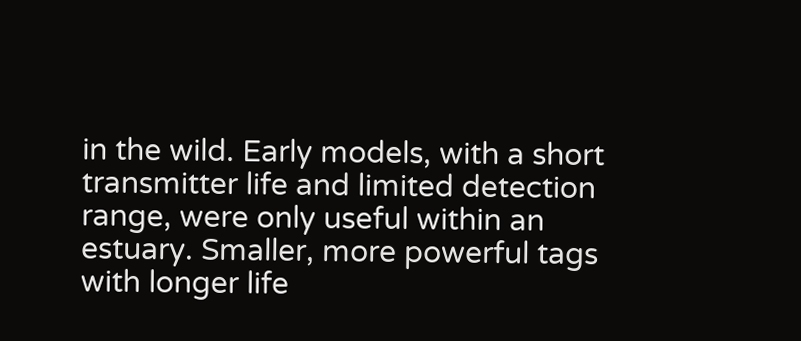in the wild. Early models, with a short transmitter life and limited detection range, were only useful within an estuary. Smaller, more powerful tags with longer life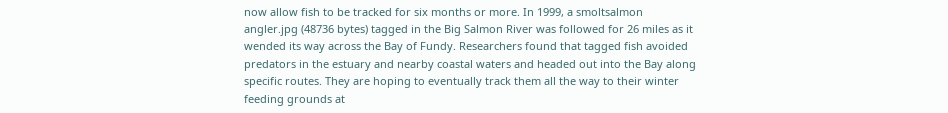now allow fish to be tracked for six months or more. In 1999, a smoltsalmon angler.jpg (48736 bytes) tagged in the Big Salmon River was followed for 26 miles as it wended its way across the Bay of Fundy. Researchers found that tagged fish avoided predators in the estuary and nearby coastal waters and headed out into the Bay along specific routes. They are hoping to eventually track them all the way to their winter feeding grounds at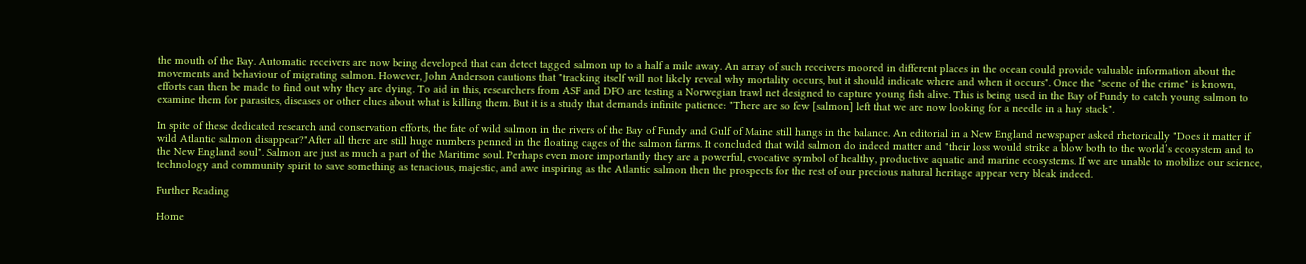the mouth of the Bay. Automatic receivers are now being developed that can detect tagged salmon up to a half a mile away. An array of such receivers moored in different places in the ocean could provide valuable information about the movements and behaviour of migrating salmon. However, John Anderson cautions that "tracking itself will not likely reveal why mortality occurs, but it should indicate where and when it occurs". Once the "scene of the crime" is known, efforts can then be made to find out why they are dying. To aid in this, researchers from ASF and DFO are testing a Norwegian trawl net designed to capture young fish alive. This is being used in the Bay of Fundy to catch young salmon to examine them for parasites, diseases or other clues about what is killing them. But it is a study that demands infinite patience: "There are so few [salmon] left that we are now looking for a needle in a hay stack".

In spite of these dedicated research and conservation efforts, the fate of wild salmon in the rivers of the Bay of Fundy and Gulf of Maine still hangs in the balance. An editorial in a New England newspaper asked rhetorically "Does it matter if wild Atlantic salmon disappear?"After all there are still huge numbers penned in the floating cages of the salmon farms. It concluded that wild salmon do indeed matter and "their loss would strike a blow both to the world’s ecosystem and to the New England soul". Salmon are just as much a part of the Maritime soul. Perhaps even more importantly they are a powerful, evocative symbol of healthy, productive aquatic and marine ecosystems. If we are unable to mobilize our science, technology and community spirit to save something as tenacious, majestic, and awe inspiring as the Atlantic salmon then the prospects for the rest of our precious natural heritage appear very bleak indeed.

Further Reading

Home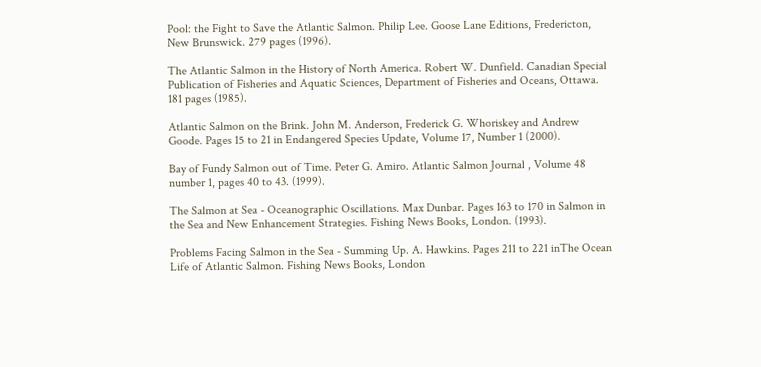Pool: the Fight to Save the Atlantic Salmon. Philip Lee. Goose Lane Editions, Fredericton, New Brunswick. 279 pages (1996).

The Atlantic Salmon in the History of North America. Robert W. Dunfield. Canadian Special Publication of Fisheries and Aquatic Sciences, Department of Fisheries and Oceans, Ottawa. 181 pages (1985).

Atlantic Salmon on the Brink. John M. Anderson, Frederick G. Whoriskey and Andrew Goode. Pages 15 to 21 in Endangered Species Update, Volume 17, Number 1 (2000).

Bay of Fundy Salmon out of Time. Peter G. Amiro. Atlantic Salmon Journal , Volume 48 number 1, pages 40 to 43. (1999).

The Salmon at Sea - Oceanographic Oscillations. Max Dunbar. Pages 163 to 170 in Salmon in the Sea and New Enhancement Strategies. Fishing News Books, London. (1993).

Problems Facing Salmon in the Sea - Summing Up. A. Hawkins. Pages 211 to 221 inThe Ocean Life of Atlantic Salmon. Fishing News Books, London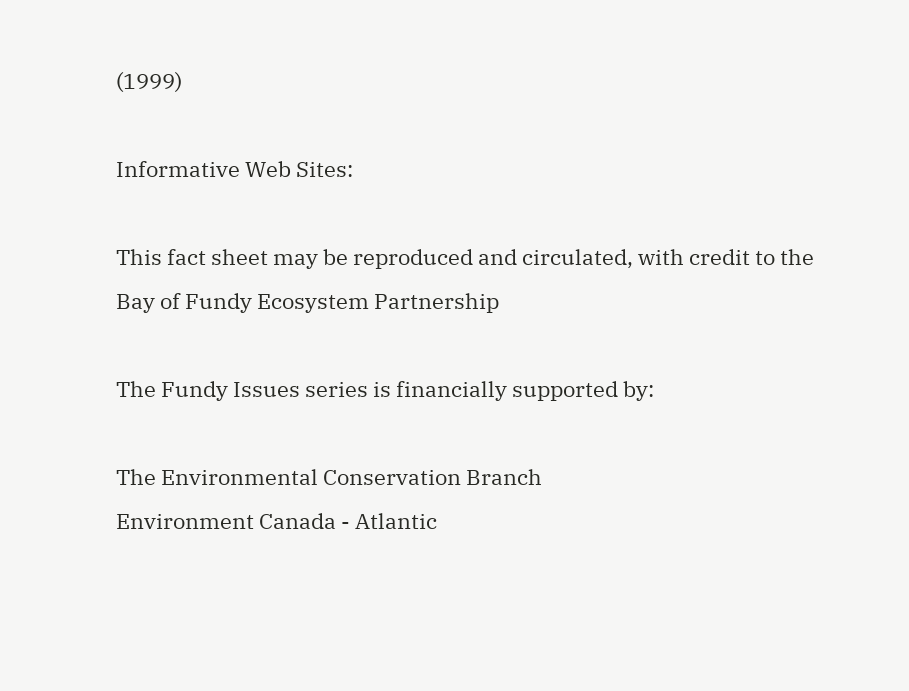(1999)

Informative Web Sites:

This fact sheet may be reproduced and circulated, with credit to the
Bay of Fundy Ecosystem Partnership

The Fundy Issues series is financially supported by:

The Environmental Conservation Branch
Environment Canada - Atlantic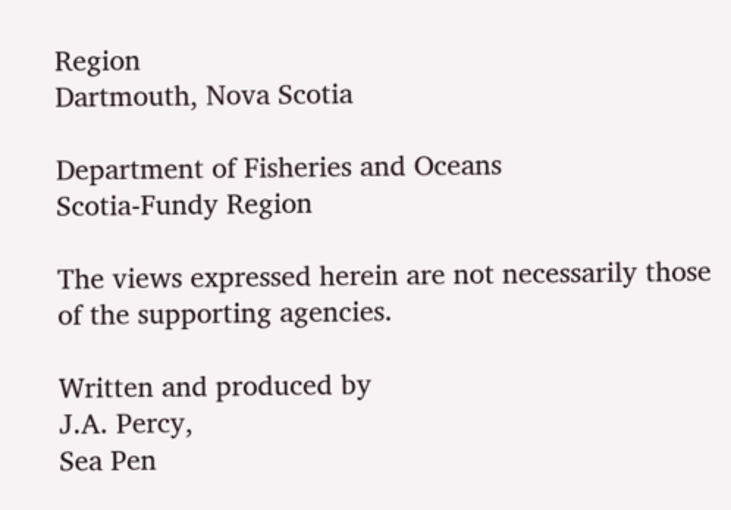Region
Dartmouth, Nova Scotia

Department of Fisheries and Oceans
Scotia-Fundy Region

The views expressed herein are not necessarily those of the supporting agencies.

Written and produced by
J.A. Percy,
Sea Pen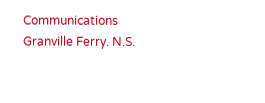Communications
Granville Ferry. N.S.